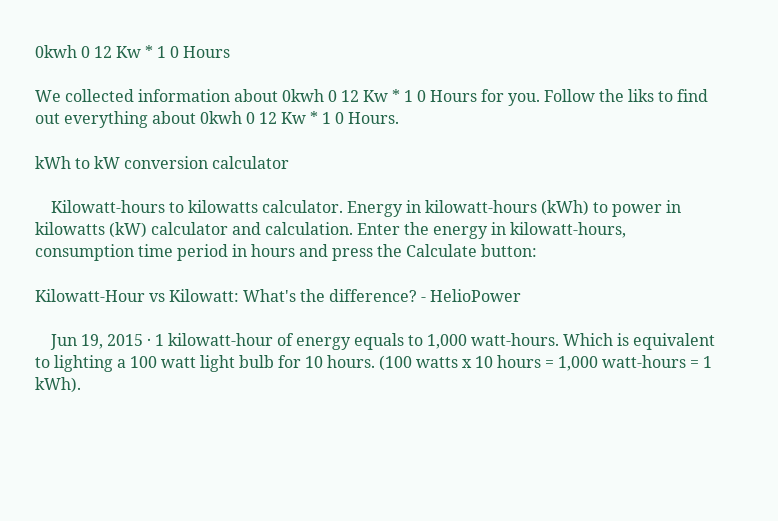0kwh 0 12 Kw * 1 0 Hours

We collected information about 0kwh 0 12 Kw * 1 0 Hours for you. Follow the liks to find out everything about 0kwh 0 12 Kw * 1 0 Hours.

kWh to kW conversion calculator

    Kilowatt-hours to kilowatts calculator. Energy in kilowatt-hours (kWh) to power in kilowatts (kW) calculator and calculation. Enter the energy in kilowatt-hours, consumption time period in hours and press the Calculate button:

Kilowatt-Hour vs Kilowatt: What's the difference? - HelioPower

    Jun 19, 2015 · 1 kilowatt-hour of energy equals to 1,000 watt-hours. Which is equivalent to lighting a 100 watt light bulb for 10 hours. (100 watts x 10 hours = 1,000 watt‐hours = 1 kWh).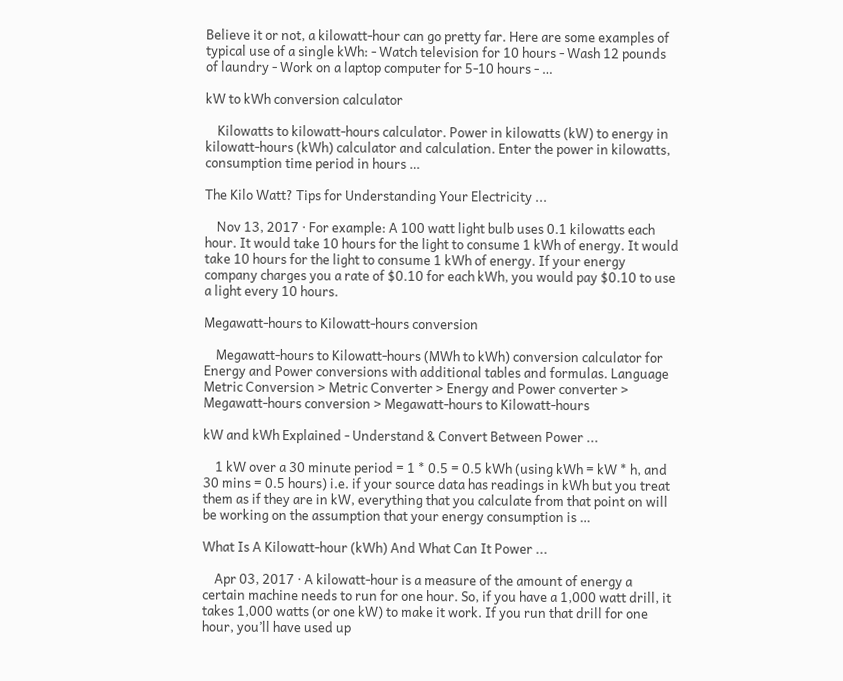Believe it or not, a kilowatt-hour can go pretty far. Here are some examples of typical use of a single kWh: ‐ Watch television for 10 hours ‐ Wash 12 pounds of laundry ‐ Work on a laptop computer for 5‐10 hours ‐ …

kW to kWh conversion calculator

    Kilowatts to kilowatt-hours calculator. Power in kilowatts (kW) to energy in kilowatt-hours (kWh) calculator and calculation. Enter the power in kilowatts, consumption time period in hours …

The Kilo Watt? Tips for Understanding Your Electricity ...

    Nov 13, 2017 · For example: A 100 watt light bulb uses 0.1 kilowatts each hour. It would take 10 hours for the light to consume 1 kWh of energy. It would take 10 hours for the light to consume 1 kWh of energy. If your energy company charges you a rate of $0.10 for each kWh, you would pay $0.10 to use a light every 10 hours.

Megawatt-hours to Kilowatt-hours conversion

    Megawatt-hours to Kilowatt-hours (MWh to kWh) conversion calculator for Energy and Power conversions with additional tables and formulas. Language Metric Conversion > Metric Converter > Energy and Power converter > Megawatt-hours conversion > Megawatt-hours to Kilowatt-hours

kW and kWh Explained - Understand & Convert Between Power ...

    1 kW over a 30 minute period = 1 * 0.5 = 0.5 kWh (using kWh = kW * h, and 30 mins = 0.5 hours) i.e. if your source data has readings in kWh but you treat them as if they are in kW, everything that you calculate from that point on will be working on the assumption that your energy consumption is …

What Is A Kilowatt-hour (kWh) And What Can It Power ...

    Apr 03, 2017 · A kilowatt-hour is a measure of the amount of energy a certain machine needs to run for one hour. So, if you have a 1,000 watt drill, it takes 1,000 watts (or one kW) to make it work. If you run that drill for one hour, you’ll have used up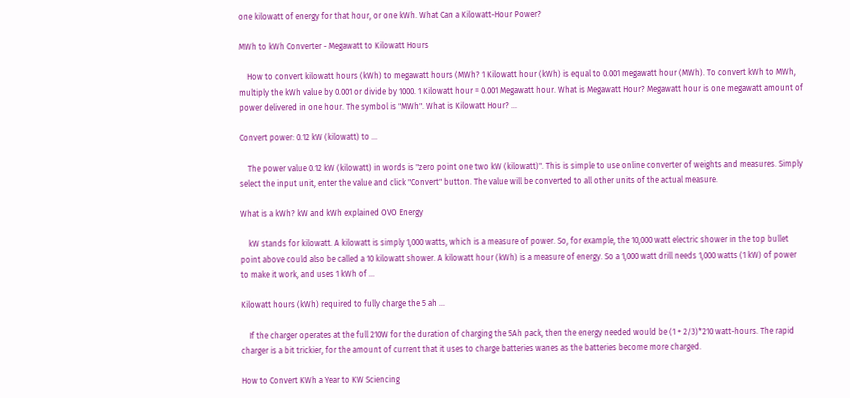one kilowatt of energy for that hour, or one kWh. What Can a Kilowatt-Hour Power?

MWh to kWh Converter - Megawatt to Kilowatt Hours

    How to convert kilowatt hours (kWh) to megawatt hours (MWh? 1 Kilowatt hour (kWh) is equal to 0.001 megawatt hour (MWh). To convert kWh to MWh, multiply the kWh value by 0.001 or divide by 1000. 1 Kilowatt hour = 0.001 Megawatt hour. What is Megawatt Hour? Megawatt hour is one megawatt amount of power delivered in one hour. The symbol is "MWh". What is Kilowatt Hour? …

Convert power: 0.12 kW (kilowatt) to ...

    The power value 0.12 kW (kilowatt) in words is "zero point one two kW (kilowatt)". This is simple to use online converter of weights and measures. Simply select the input unit, enter the value and click "Convert" button. The value will be converted to all other units of the actual measure.

What is a kWh? kW and kWh explained OVO Energy

    kW stands for kilowatt. A kilowatt is simply 1,000 watts, which is a measure of power. So, for example, the 10,000 watt electric shower in the top bullet point above could also be called a 10 kilowatt shower. A kilowatt hour (kWh) is a measure of energy. So a 1,000 watt drill needs 1,000 watts (1 kW) of power to make it work, and uses 1 kWh of ...

Kilowatt hours (kWh) required to fully charge the 5 ah ...

    If the charger operates at the full 210W for the duration of charging the 5Ah pack, then the energy needed would be (1 + 2/3)*210 watt-hours. The rapid charger is a bit trickier, for the amount of current that it uses to charge batteries wanes as the batteries become more charged.

How to Convert KWh a Year to KW Sciencing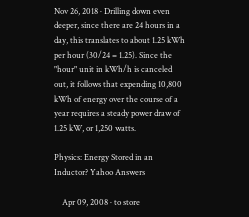Nov 26, 2018 · Drilling down even deeper, since there are 24 hours in a day, this translates to about 1.25 kWh per hour (30/24 = 1.25). Since the "hour" unit in kWh/h is canceled out, it follows that expending 10,800 kWh of energy over the course of a year requires a steady power draw of 1.25 kW, or 1,250 watts.

Physics: Energy Stored in an Inductor? Yahoo Answers

    Apr 09, 2008 · to store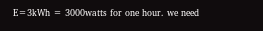E=3kWh = 3000watts for one hour. we need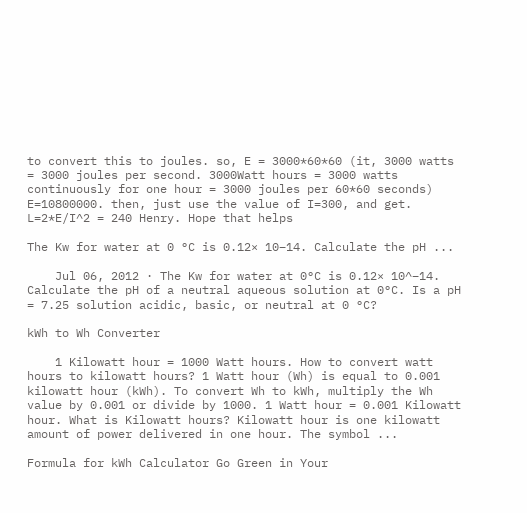to convert this to joules. so, E = 3000*60*60 (it, 3000 watts = 3000 joules per second. 3000Watt hours = 3000 watts continuously for one hour = 3000 joules per 60*60 seconds) E=10800000. then, just use the value of I=300, and get. L=2*E/I^2 = 240 Henry. Hope that helps

The Kw for water at 0 °C is 0.12× 10–14. Calculate the pH ...

    Jul 06, 2012 · The Kw for water at 0°C is 0.12× 10^–14. Calculate the pH of a neutral aqueous solution at 0°C. Is a pH = 7.25 solution acidic, basic, or neutral at 0 °C?

kWh to Wh Converter

    1 Kilowatt hour = 1000 Watt hours. How to convert watt hours to kilowatt hours? 1 Watt hour (Wh) is equal to 0.001 kilowatt hour (kWh). To convert Wh to kWh, multiply the Wh value by 0.001 or divide by 1000. 1 Watt hour = 0.001 Kilowatt hour. What is Kilowatt hours? Kilowatt hour is one kilowatt amount of power delivered in one hour. The symbol ...

Formula for kWh Calculator Go Green in Your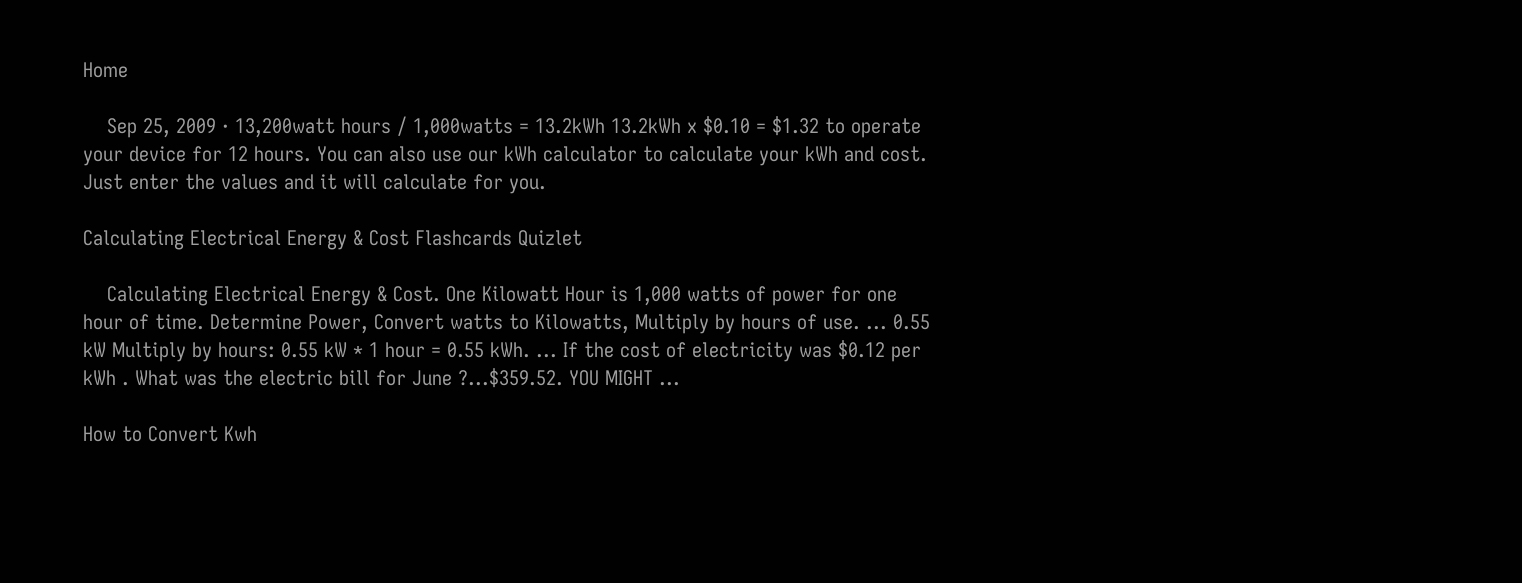Home

    Sep 25, 2009 · 13,200watt hours / 1,000watts = 13.2kWh 13.2kWh x $0.10 = $1.32 to operate your device for 12 hours. You can also use our kWh calculator to calculate your kWh and cost. Just enter the values and it will calculate for you.

Calculating Electrical Energy & Cost Flashcards Quizlet

    Calculating Electrical Energy & Cost. One Kilowatt Hour is 1,000 watts of power for one hour of time. Determine Power, Convert watts to Kilowatts, Multiply by hours of use. ... 0.55 kW Multiply by hours: 0.55 kW * 1 hour = 0.55 kWh. ... If the cost of electricity was $0.12 per kWh . What was the electric bill for June ?...$359.52. YOU MIGHT ...

How to Convert Kwh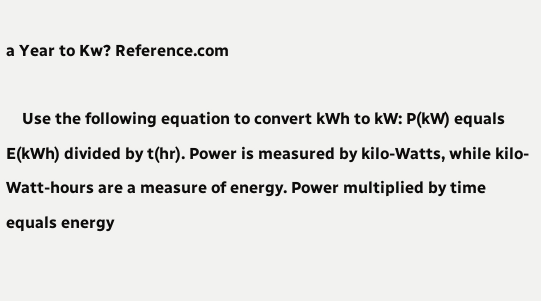a Year to Kw? Reference.com

    Use the following equation to convert kWh to kW: P(kW) equals E(kWh) divided by t(hr). Power is measured by kilo-Watts, while kilo-Watt-hours are a measure of energy. Power multiplied by time equals energy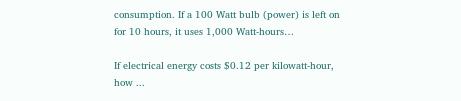consumption. If a 100 Watt bulb (power) is left on for 10 hours, it uses 1,000 Watt-hours…

If electrical energy costs $0.12 per kilowatt-hour, how ...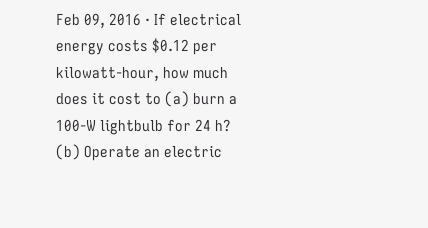Feb 09, 2016 · If electrical energy costs $0.12 per kilowatt-hour, how much does it cost to (a) burn a 100-W lightbulb for 24 h? (b) Operate an electric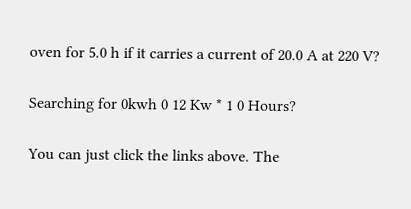oven for 5.0 h if it carries a current of 20.0 A at 220 V?

Searching for 0kwh 0 12 Kw * 1 0 Hours?

You can just click the links above. The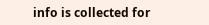info is collected for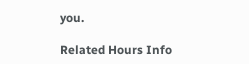you.

Related Hours Info